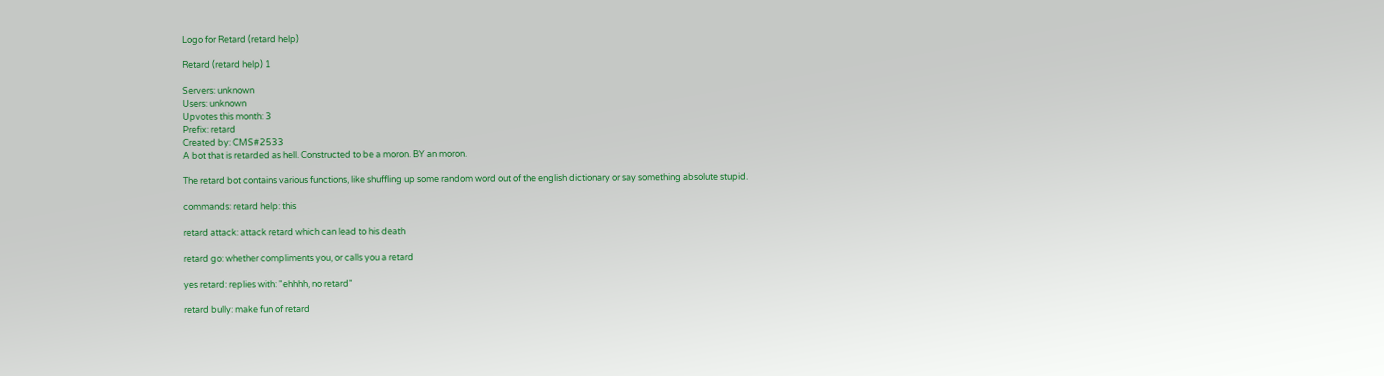Logo for Retard (retard help)

Retard (retard help) 1

Servers: unknown
Users: unknown
Upvotes this month: 3
Prefix: retard
Created by: CMS#2533
A bot that is retarded as hell. Constructed to be a moron. BY an moron.

The retard bot contains various functions, like shuffling up some random word out of the english dictionary or say something absolute stupid.

commands: retard help: this

retard attack: attack retard which can lead to his death

retard go: whether compliments you, or calls you a retard

yes retard: replies with: "ehhhh, no retard"

retard bully: make fun of retard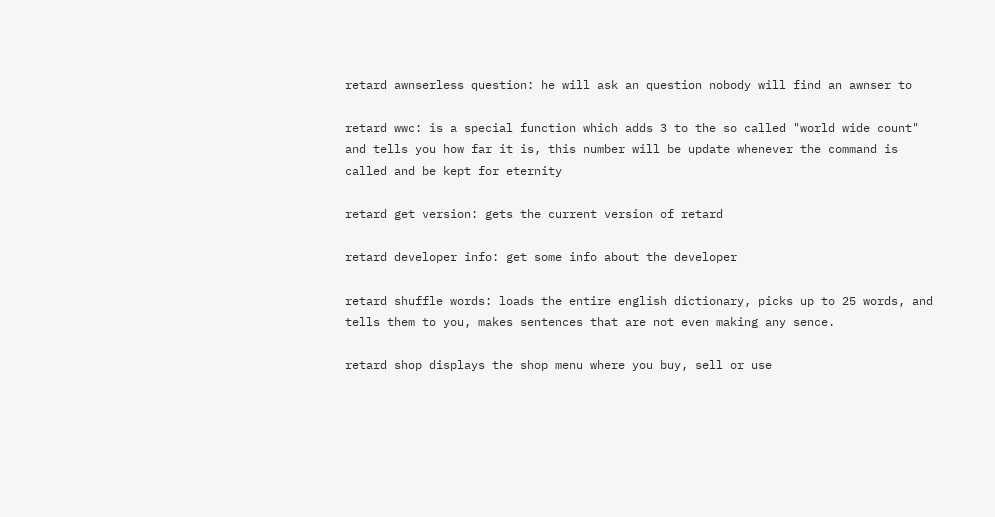retard awnserless question: he will ask an question nobody will find an awnser to

retard wwc: is a special function which adds 3 to the so called "world wide count" and tells you how far it is, this number will be update whenever the command is called and be kept for eternity

retard get version: gets the current version of retard

retard developer info: get some info about the developer

retard shuffle words: loads the entire english dictionary, picks up to 25 words, and tells them to you, makes sentences that are not even making any sence.

retard shop displays the shop menu where you buy, sell or use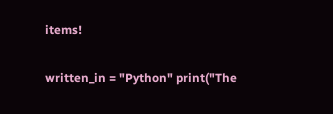items!

written_in = "Python" print("The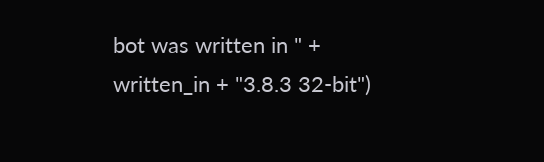bot was written in " + written_in + "3.8.3 32-bit")